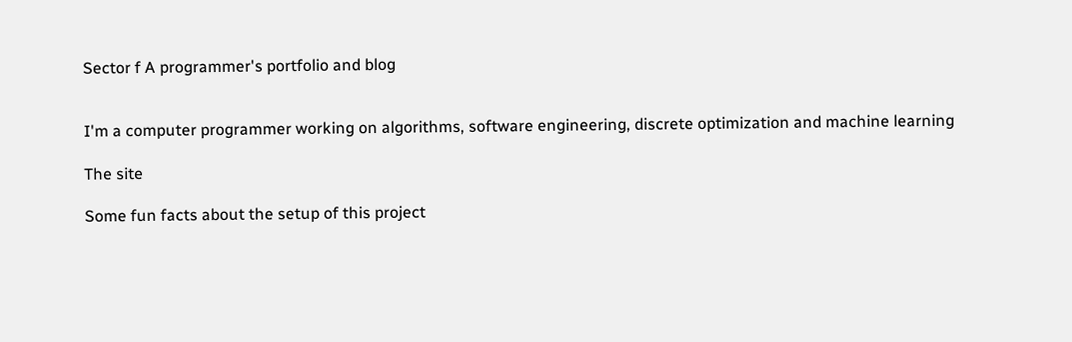Sector f A programmer's portfolio and blog


I'm a computer programmer working on algorithms, software engineering, discrete optimization and machine learning

The site

Some fun facts about the setup of this project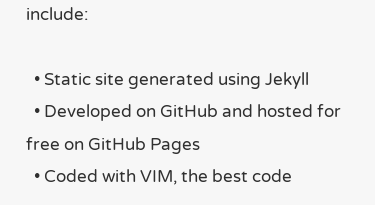include:

  • Static site generated using Jekyll
  • Developed on GitHub and hosted for free on GitHub Pages
  • Coded with VIM, the best code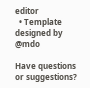editor
  • Template designed by @mdo

Have questions or suggestions?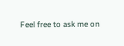Feel free to ask me on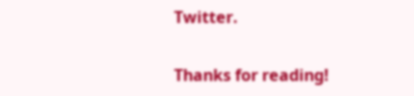Twitter.

Thanks for reading!